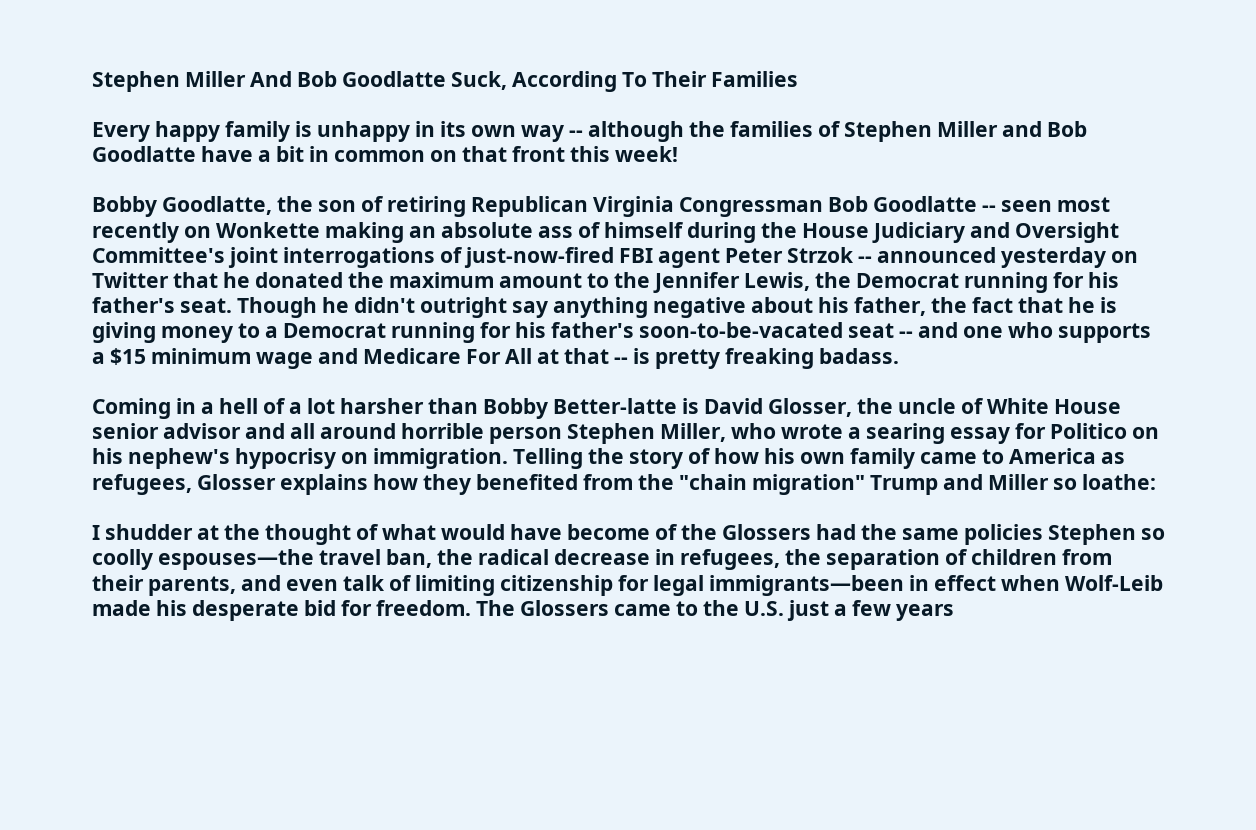Stephen Miller And Bob Goodlatte Suck, According To Their Families

Every happy family is unhappy in its own way -- although the families of Stephen Miller and Bob Goodlatte have a bit in common on that front this week!

Bobby Goodlatte, the son of retiring Republican Virginia Congressman Bob Goodlatte -- seen most recently on Wonkette making an absolute ass of himself during the House Judiciary and Oversight Committee's joint interrogations of just-now-fired FBI agent Peter Strzok -- announced yesterday on Twitter that he donated the maximum amount to the Jennifer Lewis, the Democrat running for his father's seat. Though he didn't outright say anything negative about his father, the fact that he is giving money to a Democrat running for his father's soon-to-be-vacated seat -- and one who supports a $15 minimum wage and Medicare For All at that -- is pretty freaking badass.

Coming in a hell of a lot harsher than Bobby Better-latte is David Glosser, the uncle of White House senior advisor and all around horrible person Stephen Miller, who wrote a searing essay for Politico on his nephew's hypocrisy on immigration. Telling the story of how his own family came to America as refugees, Glosser explains how they benefited from the "chain migration" Trump and Miller so loathe:

I shudder at the thought of what would have become of the Glossers had the same policies Stephen so coolly espouses—the travel ban, the radical decrease in refugees, the separation of children from their parents, and even talk of limiting citizenship for legal immigrants—been in effect when Wolf-Leib made his desperate bid for freedom. The Glossers came to the U.S. just a few years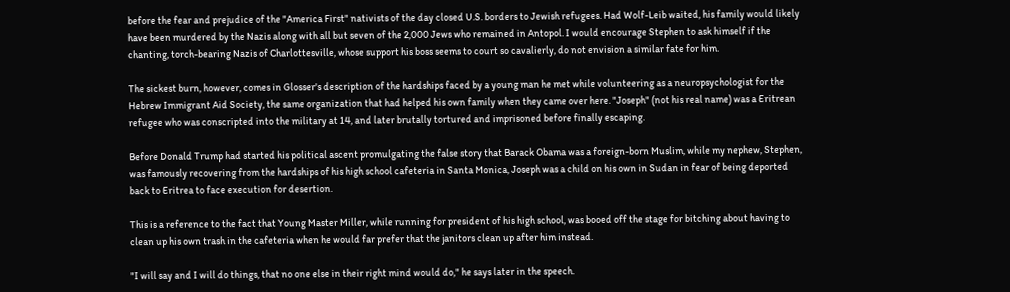before the fear and prejudice of the "America First" nativists of the day closed U.S. borders to Jewish refugees. Had Wolf-Leib waited, his family would likely have been murdered by the Nazis along with all but seven of the 2,000 Jews who remained in Antopol. I would encourage Stephen to ask himself if the chanting, torch-bearing Nazis of Charlottesville, whose support his boss seems to court so cavalierly, do not envision a similar fate for him.

The sickest burn, however, comes in Glosser's description of the hardships faced by a young man he met while volunteering as a neuropsychologist for the Hebrew Immigrant Aid Society, the same organization that had helped his own family when they came over here. "Joseph" (not his real name) was a Eritrean refugee who was conscripted into the military at 14, and later brutally tortured and imprisoned before finally escaping.

Before Donald Trump had started his political ascent promulgating the false story that Barack Obama was a foreign-born Muslim, while my nephew, Stephen, was famously recovering from the hardships of his high school cafeteria in Santa Monica, Joseph was a child on his own in Sudan in fear of being deported back to Eritrea to face execution for desertion.

This is a reference to the fact that Young Master Miller, while running for president of his high school, was booed off the stage for bitching about having to clean up his own trash in the cafeteria when he would far prefer that the janitors clean up after him instead.

"I will say and I will do things, that no one else in their right mind would do," he says later in the speech.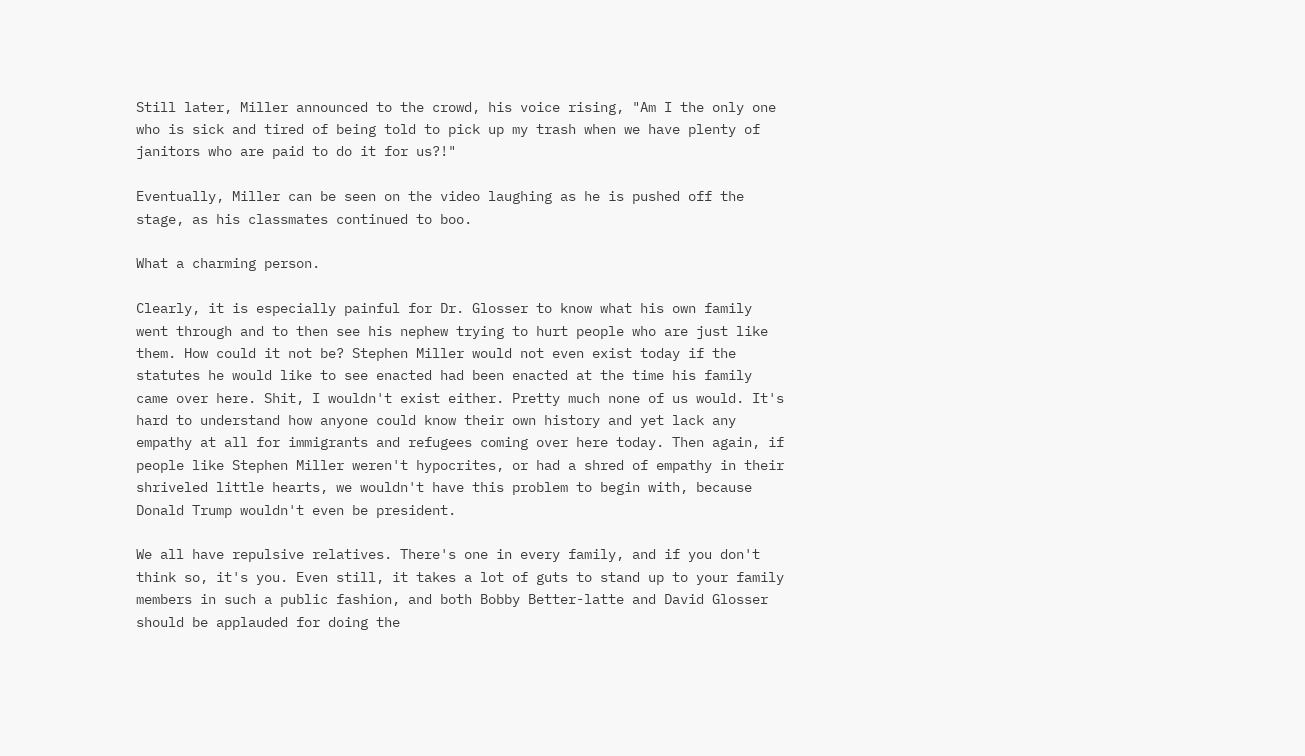Still later, Miller announced to the crowd, his voice rising, "Am I the only one who is sick and tired of being told to pick up my trash when we have plenty of janitors who are paid to do it for us?!"

Eventually, Miller can be seen on the video laughing as he is pushed off the stage, as his classmates continued to boo.

What a charming person.

Clearly, it is especially painful for Dr. Glosser to know what his own family went through and to then see his nephew trying to hurt people who are just like them. How could it not be? Stephen Miller would not even exist today if the statutes he would like to see enacted had been enacted at the time his family came over here. Shit, I wouldn't exist either. Pretty much none of us would. It's hard to understand how anyone could know their own history and yet lack any empathy at all for immigrants and refugees coming over here today. Then again, if people like Stephen Miller weren't hypocrites, or had a shred of empathy in their shriveled little hearts, we wouldn't have this problem to begin with, because Donald Trump wouldn't even be president.

We all have repulsive relatives. There's one in every family, and if you don't think so, it's you. Even still, it takes a lot of guts to stand up to your family members in such a public fashion, and both Bobby Better-latte and David Glosser should be applauded for doing the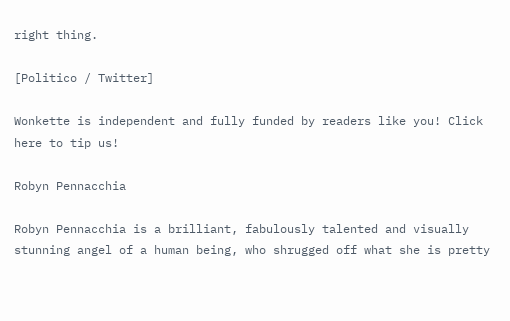right thing.

[Politico / Twitter]

Wonkette is independent and fully funded by readers like you! Click here to tip us!

Robyn Pennacchia

Robyn Pennacchia is a brilliant, fabulously talented and visually stunning angel of a human being, who shrugged off what she is pretty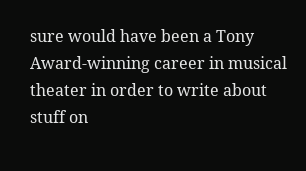sure would have been a Tony Award-winning career in musical theater in order to write about stuff on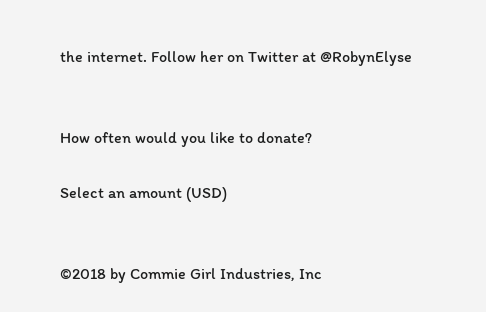the internet. Follow her on Twitter at @RobynElyse


How often would you like to donate?

Select an amount (USD)


©2018 by Commie Girl Industries, Inc